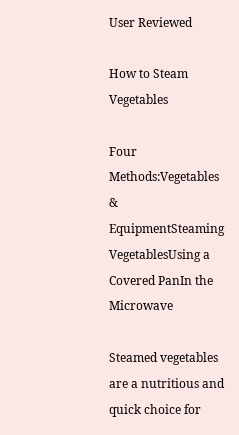User Reviewed

How to Steam Vegetables

Four Methods:Vegetables & EquipmentSteaming VegetablesUsing a Covered PanIn the Microwave

Steamed vegetables are a nutritious and quick choice for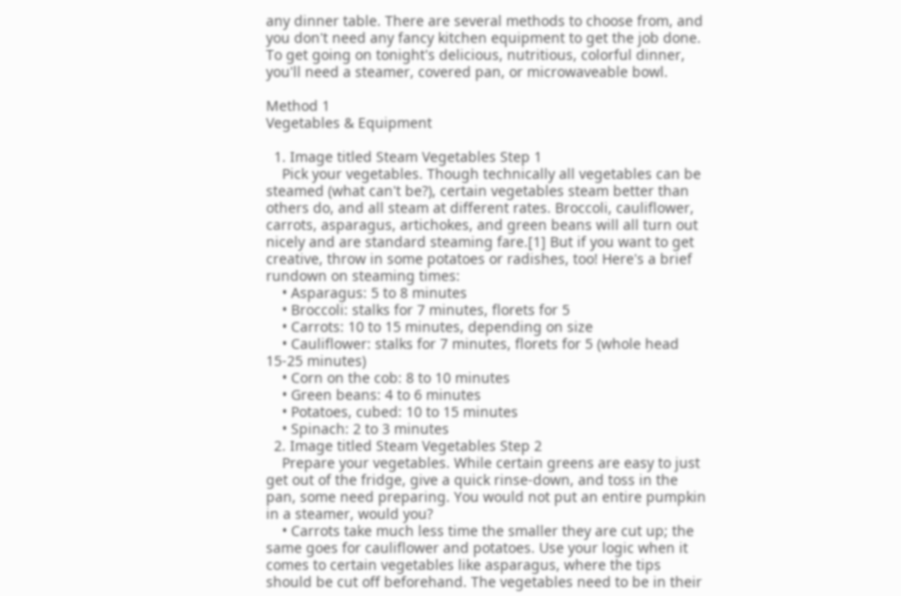any dinner table. There are several methods to choose from, and you don't need any fancy kitchen equipment to get the job done. To get going on tonight's delicious, nutritious, colorful dinner, you'll need a steamer, covered pan, or microwaveable bowl.

Method 1
Vegetables & Equipment

  1. Image titled Steam Vegetables Step 1
    Pick your vegetables. Though technically all vegetables can be steamed (what can't be?), certain vegetables steam better than others do, and all steam at different rates. Broccoli, cauliflower, carrots, asparagus, artichokes, and green beans will all turn out nicely and are standard steaming fare.[1] But if you want to get creative, throw in some potatoes or radishes, too! Here's a brief rundown on steaming times:
    • Asparagus: 5 to 8 minutes
    • Broccoli: stalks for 7 minutes, florets for 5
    • Carrots: 10 to 15 minutes, depending on size
    • Cauliflower: stalks for 7 minutes, florets for 5 (whole head 15-25 minutes)
    • Corn on the cob: 8 to 10 minutes
    • Green beans: 4 to 6 minutes
    • Potatoes, cubed: 10 to 15 minutes
    • Spinach: 2 to 3 minutes
  2. Image titled Steam Vegetables Step 2
    Prepare your vegetables. While certain greens are easy to just get out of the fridge, give a quick rinse-down, and toss in the pan, some need preparing. You would not put an entire pumpkin in a steamer, would you?
    • Carrots take much less time the smaller they are cut up; the same goes for cauliflower and potatoes. Use your logic when it comes to certain vegetables like asparagus, where the tips should be cut off beforehand. The vegetables need to be in their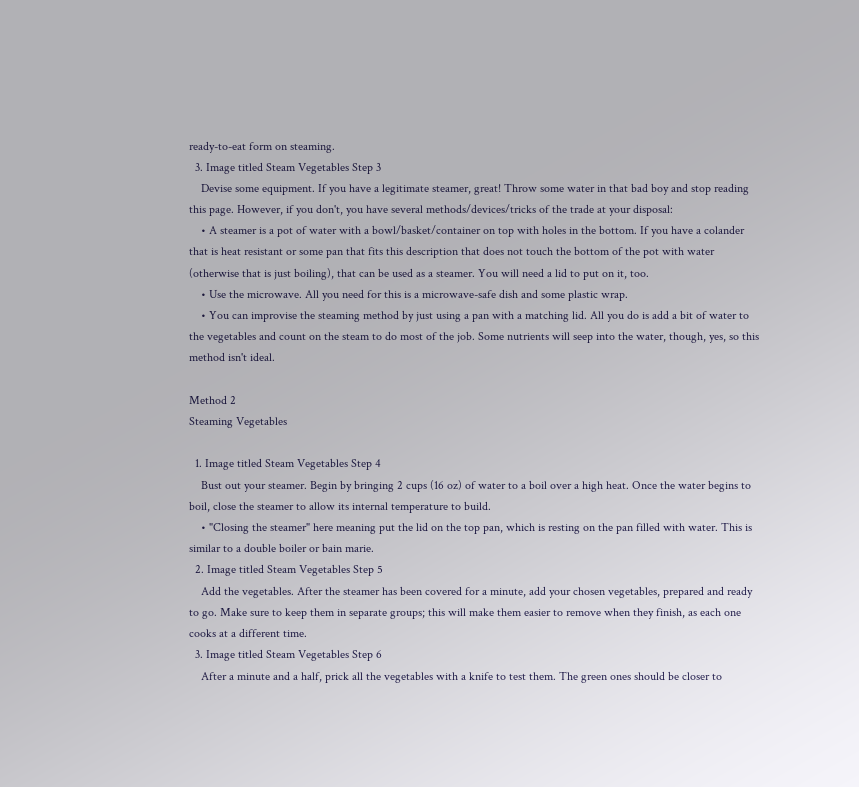ready-to-eat form on steaming.
  3. Image titled Steam Vegetables Step 3
    Devise some equipment. If you have a legitimate steamer, great! Throw some water in that bad boy and stop reading this page. However, if you don't, you have several methods/devices/tricks of the trade at your disposal:
    • A steamer is a pot of water with a bowl/basket/container on top with holes in the bottom. If you have a colander that is heat resistant or some pan that fits this description that does not touch the bottom of the pot with water (otherwise that is just boiling), that can be used as a steamer. You will need a lid to put on it, too.
    • Use the microwave. All you need for this is a microwave-safe dish and some plastic wrap.
    • You can improvise the steaming method by just using a pan with a matching lid. All you do is add a bit of water to the vegetables and count on the steam to do most of the job. Some nutrients will seep into the water, though, yes, so this method isn't ideal.

Method 2
Steaming Vegetables

  1. Image titled Steam Vegetables Step 4
    Bust out your steamer. Begin by bringing 2 cups (16 oz) of water to a boil over a high heat. Once the water begins to boil, close the steamer to allow its internal temperature to build.
    • "Closing the steamer" here meaning put the lid on the top pan, which is resting on the pan filled with water. This is similar to a double boiler or bain marie.
  2. Image titled Steam Vegetables Step 5
    Add the vegetables. After the steamer has been covered for a minute, add your chosen vegetables, prepared and ready to go. Make sure to keep them in separate groups; this will make them easier to remove when they finish, as each one cooks at a different time.
  3. Image titled Steam Vegetables Step 6
    After a minute and a half, prick all the vegetables with a knife to test them. The green ones should be closer to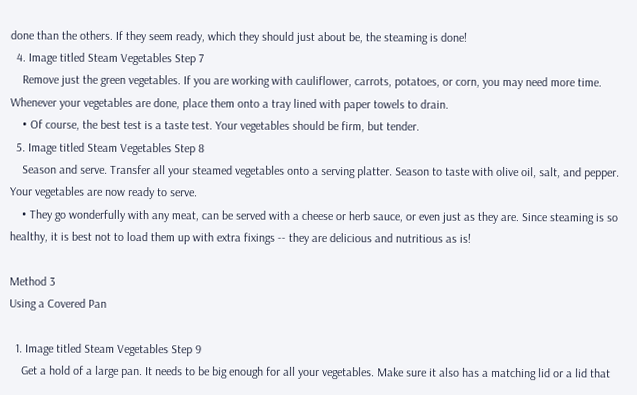done than the others. If they seem ready, which they should just about be, the steaming is done!
  4. Image titled Steam Vegetables Step 7
    Remove just the green vegetables. If you are working with cauliflower, carrots, potatoes, or corn, you may need more time. Whenever your vegetables are done, place them onto a tray lined with paper towels to drain.
    • Of course, the best test is a taste test. Your vegetables should be firm, but tender.
  5. Image titled Steam Vegetables Step 8
    Season and serve. Transfer all your steamed vegetables onto a serving platter. Season to taste with olive oil, salt, and pepper. Your vegetables are now ready to serve.
    • They go wonderfully with any meat, can be served with a cheese or herb sauce, or even just as they are. Since steaming is so healthy, it is best not to load them up with extra fixings -- they are delicious and nutritious as is!

Method 3
Using a Covered Pan

  1. Image titled Steam Vegetables Step 9
    Get a hold of a large pan. It needs to be big enough for all your vegetables. Make sure it also has a matching lid or a lid that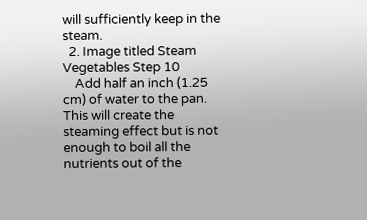will sufficiently keep in the steam.
  2. Image titled Steam Vegetables Step 10
    Add half an inch (1.25 cm) of water to the pan. This will create the steaming effect but is not enough to boil all the nutrients out of the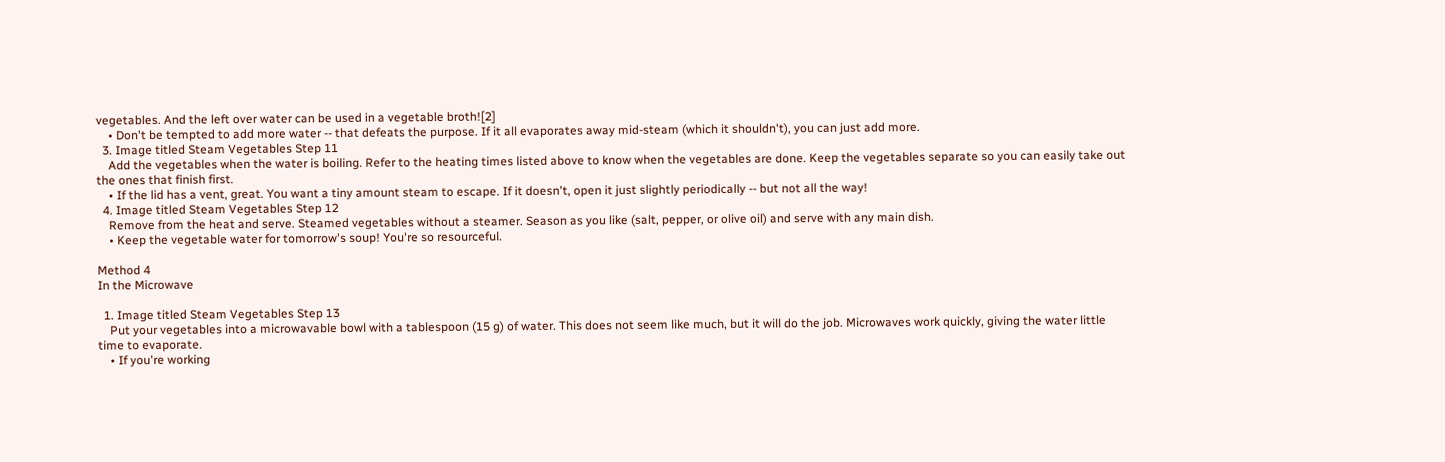vegetables. And the left over water can be used in a vegetable broth![2]
    • Don't be tempted to add more water -- that defeats the purpose. If it all evaporates away mid-steam (which it shouldn't), you can just add more.
  3. Image titled Steam Vegetables Step 11
    Add the vegetables when the water is boiling. Refer to the heating times listed above to know when the vegetables are done. Keep the vegetables separate so you can easily take out the ones that finish first.
    • If the lid has a vent, great. You want a tiny amount steam to escape. If it doesn't, open it just slightly periodically -- but not all the way!
  4. Image titled Steam Vegetables Step 12
    Remove from the heat and serve. Steamed vegetables without a steamer. Season as you like (salt, pepper, or olive oil) and serve with any main dish.
    • Keep the vegetable water for tomorrow's soup! You're so resourceful.

Method 4
In the Microwave

  1. Image titled Steam Vegetables Step 13
    Put your vegetables into a microwavable bowl with a tablespoon (15 g) of water. This does not seem like much, but it will do the job. Microwaves work quickly, giving the water little time to evaporate.
    • If you're working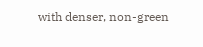with denser, non-green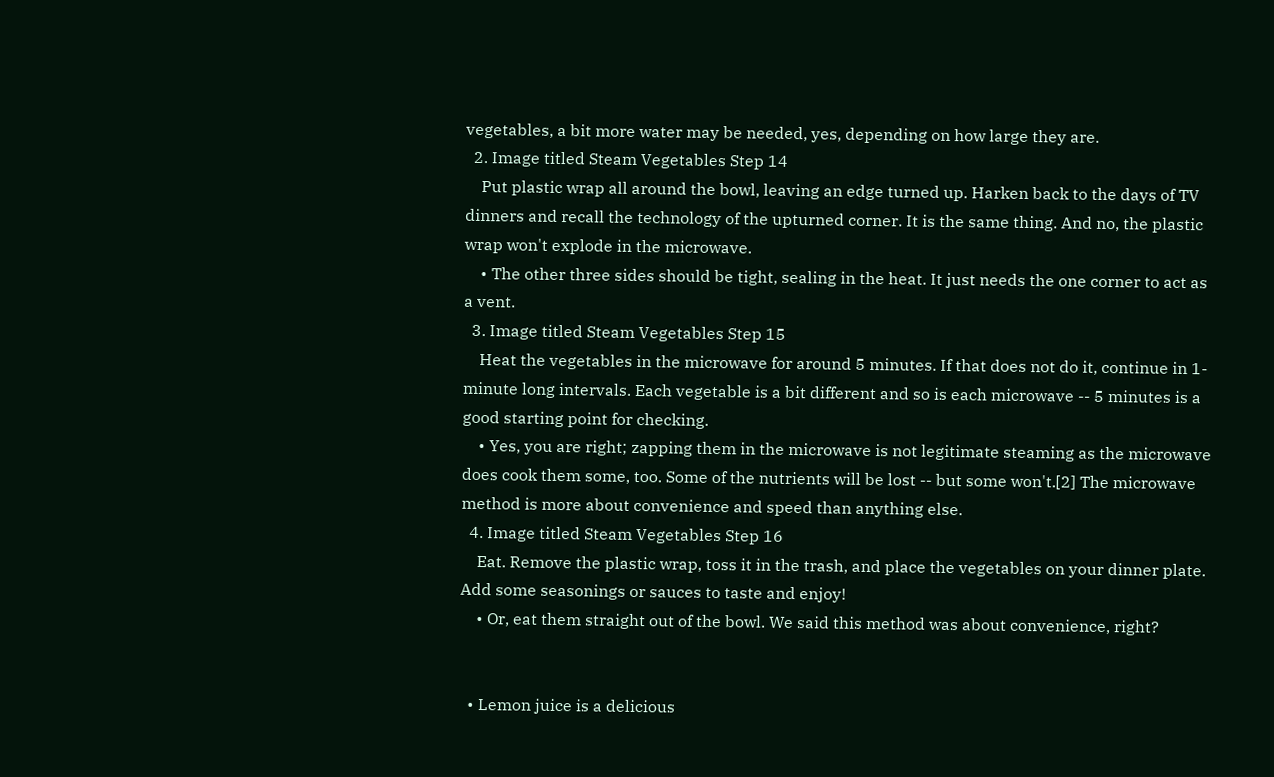vegetables, a bit more water may be needed, yes, depending on how large they are.
  2. Image titled Steam Vegetables Step 14
    Put plastic wrap all around the bowl, leaving an edge turned up. Harken back to the days of TV dinners and recall the technology of the upturned corner. It is the same thing. And no, the plastic wrap won't explode in the microwave.
    • The other three sides should be tight, sealing in the heat. It just needs the one corner to act as a vent.
  3. Image titled Steam Vegetables Step 15
    Heat the vegetables in the microwave for around 5 minutes. If that does not do it, continue in 1-minute long intervals. Each vegetable is a bit different and so is each microwave -- 5 minutes is a good starting point for checking.
    • Yes, you are right; zapping them in the microwave is not legitimate steaming as the microwave does cook them some, too. Some of the nutrients will be lost -- but some won't.[2] The microwave method is more about convenience and speed than anything else.
  4. Image titled Steam Vegetables Step 16
    Eat. Remove the plastic wrap, toss it in the trash, and place the vegetables on your dinner plate. Add some seasonings or sauces to taste and enjoy!
    • Or, eat them straight out of the bowl. We said this method was about convenience, right?


  • Lemon juice is a delicious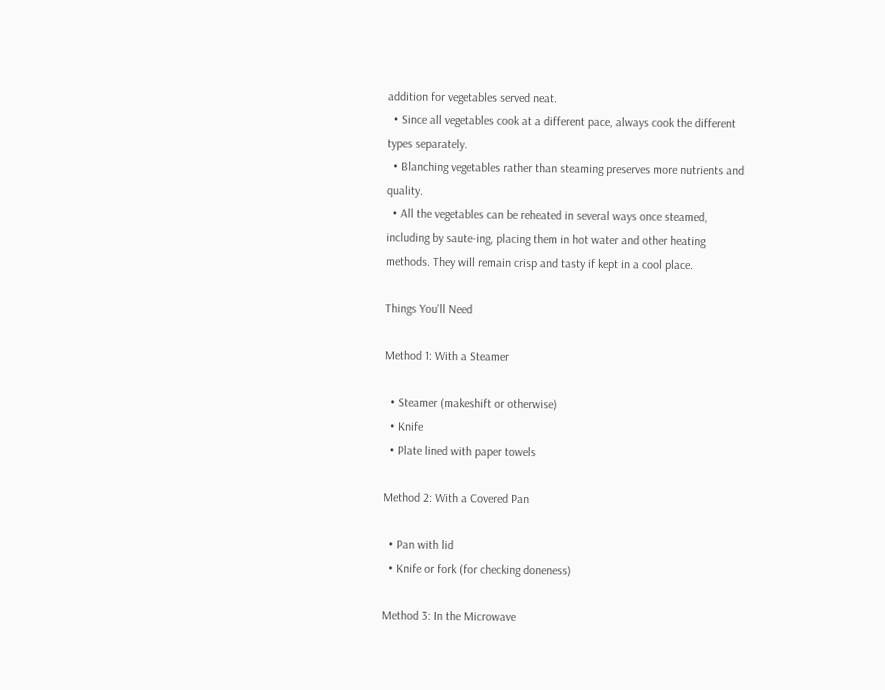addition for vegetables served neat.
  • Since all vegetables cook at a different pace, always cook the different types separately.
  • Blanching vegetables rather than steaming preserves more nutrients and quality.
  • All the vegetables can be reheated in several ways once steamed, including by saute-ing, placing them in hot water and other heating methods. They will remain crisp and tasty if kept in a cool place.

Things You'll Need

Method 1: With a Steamer

  • Steamer (makeshift or otherwise)
  • Knife
  • Plate lined with paper towels

Method 2: With a Covered Pan

  • Pan with lid
  • Knife or fork (for checking doneness)

Method 3: In the Microwave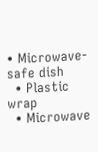• Microwave-safe dish
  • Plastic wrap
  • Microwave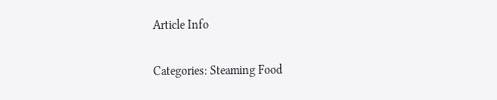Article Info

Categories: Steaming Food